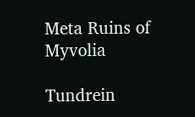Meta Ruins of Myvolia

Tundrein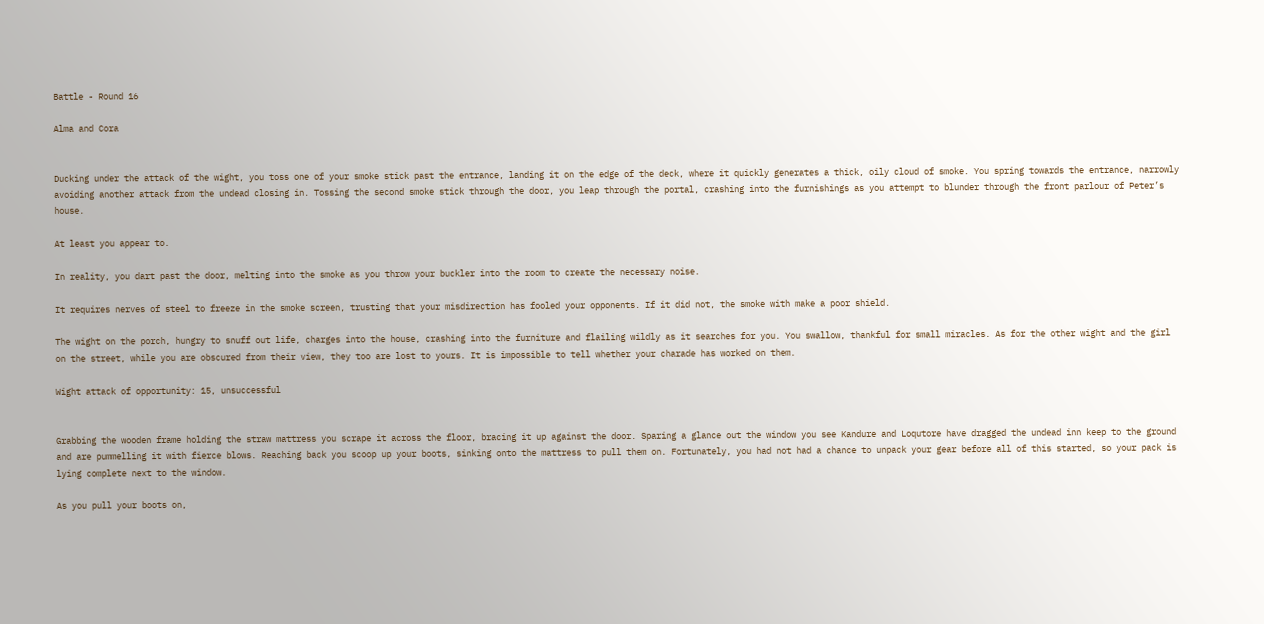Battle - Round 16

Alma and Cora


Ducking under the attack of the wight, you toss one of your smoke stick past the entrance, landing it on the edge of the deck, where it quickly generates a thick, oily cloud of smoke. You spring towards the entrance, narrowly avoiding another attack from the undead closing in. Tossing the second smoke stick through the door, you leap through the portal, crashing into the furnishings as you attempt to blunder through the front parlour of Peter’s house.

At least you appear to.

In reality, you dart past the door, melting into the smoke as you throw your buckler into the room to create the necessary noise.

It requires nerves of steel to freeze in the smoke screen, trusting that your misdirection has fooled your opponents. If it did not, the smoke with make a poor shield.

The wight on the porch, hungry to snuff out life, charges into the house, crashing into the furniture and flailing wildly as it searches for you. You swallow, thankful for small miracles. As for the other wight and the girl on the street, while you are obscured from their view, they too are lost to yours. It is impossible to tell whether your charade has worked on them.

Wight attack of opportunity: 15, unsuccessful


Grabbing the wooden frame holding the straw mattress you scrape it across the floor, bracing it up against the door. Sparing a glance out the window you see Kandure and Loqutore have dragged the undead inn keep to the ground and are pummelling it with fierce blows. Reaching back you scoop up your boots, sinking onto the mattress to pull them on. Fortunately, you had not had a chance to unpack your gear before all of this started, so your pack is lying complete next to the window.

As you pull your boots on,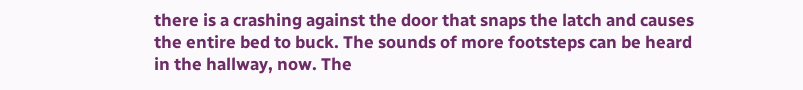there is a crashing against the door that snaps the latch and causes the entire bed to buck. The sounds of more footsteps can be heard in the hallway, now. The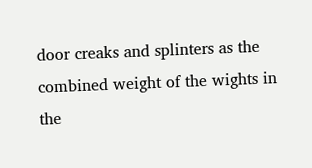door creaks and splinters as the combined weight of the wights in the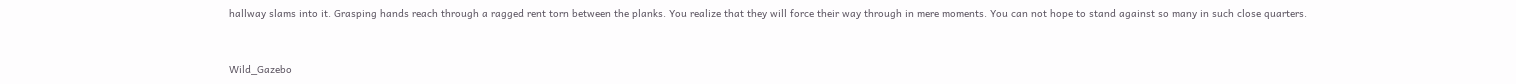hallway slams into it. Grasping hands reach through a ragged rent torn between the planks. You realize that they will force their way through in mere moments. You can not hope to stand against so many in such close quarters.



Wild_Gazebo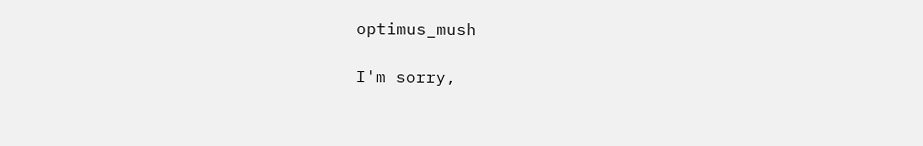optimus_mush

I'm sorry,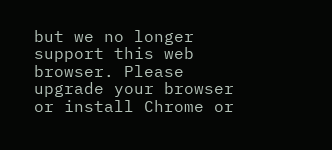but we no longer support this web browser. Please upgrade your browser or install Chrome or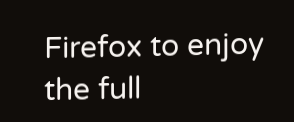Firefox to enjoy the full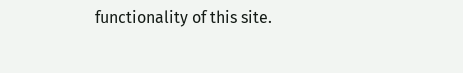functionality of this site.